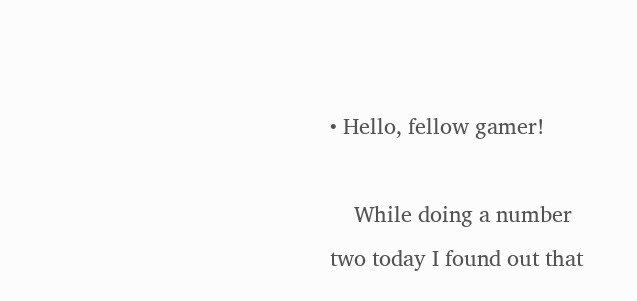• Hello, fellow gamer!

    While doing a number two today I found out that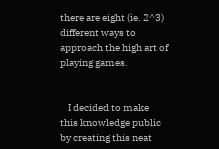there are eight (ie. 2^3) different ways to approach the high art of playing games.


    I decided to make this knowledge public by creating this neat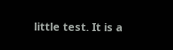little test. It is a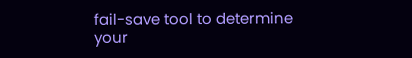fail-save tool to determine your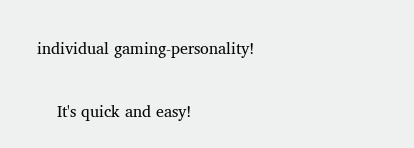individual gaming-personality!


    It's quick and easy!